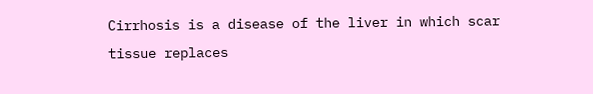Cirrhosis is a disease of the liver in which scar tissue replaces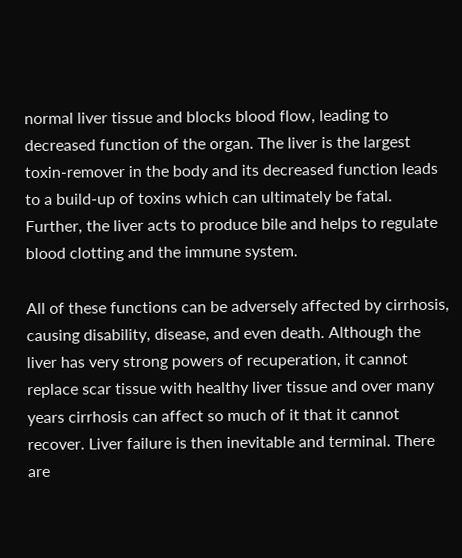normal liver tissue and blocks blood flow, leading to decreased function of the organ. The liver is the largest toxin-remover in the body and its decreased function leads to a build-up of toxins which can ultimately be fatal. Further, the liver acts to produce bile and helps to regulate blood clotting and the immune system.

All of these functions can be adversely affected by cirrhosis, causing disability, disease, and even death. Although the liver has very strong powers of recuperation, it cannot replace scar tissue with healthy liver tissue and over many years cirrhosis can affect so much of it that it cannot recover. Liver failure is then inevitable and terminal. There are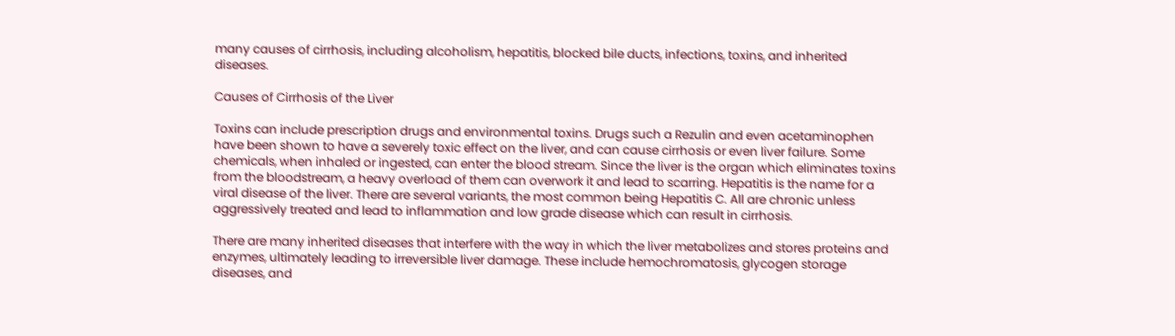many causes of cirrhosis, including alcoholism, hepatitis, blocked bile ducts, infections, toxins, and inherited diseases.

Causes of Cirrhosis of the Liver

Toxins can include prescription drugs and environmental toxins. Drugs such a Rezulin and even acetaminophen have been shown to have a severely toxic effect on the liver, and can cause cirrhosis or even liver failure. Some chemicals, when inhaled or ingested, can enter the blood stream. Since the liver is the organ which eliminates toxins from the bloodstream, a heavy overload of them can overwork it and lead to scarring. Hepatitis is the name for a viral disease of the liver. There are several variants, the most common being Hepatitis C. All are chronic unless aggressively treated and lead to inflammation and low grade disease which can result in cirrhosis.

There are many inherited diseases that interfere with the way in which the liver metabolizes and stores proteins and enzymes, ultimately leading to irreversible liver damage. These include hemochromatosis, glycogen storage diseases, and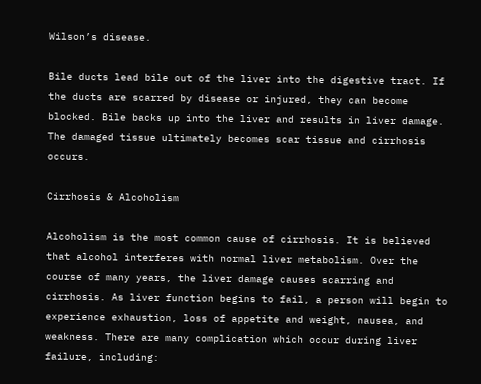Wilson’s disease.

Bile ducts lead bile out of the liver into the digestive tract. If the ducts are scarred by disease or injured, they can become blocked. Bile backs up into the liver and results in liver damage. The damaged tissue ultimately becomes scar tissue and cirrhosis occurs.

Cirrhosis & Alcoholism

Alcoholism is the most common cause of cirrhosis. It is believed that alcohol interferes with normal liver metabolism. Over the course of many years, the liver damage causes scarring and cirrhosis. As liver function begins to fail, a person will begin to experience exhaustion, loss of appetite and weight, nausea, and weakness. There are many complication which occur during liver failure, including: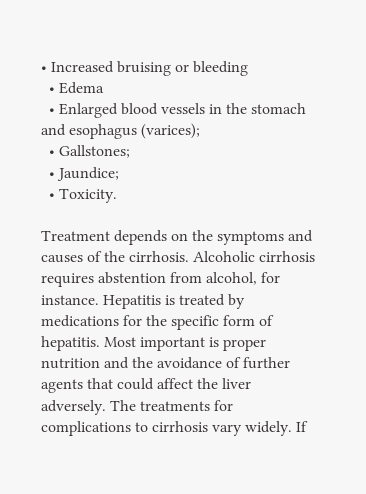• Increased bruising or bleeding
  • Edema
  • Enlarged blood vessels in the stomach and esophagus (varices);
  • Gallstones;
  • Jaundice;
  • Toxicity.

Treatment depends on the symptoms and causes of the cirrhosis. Alcoholic cirrhosis requires abstention from alcohol, for instance. Hepatitis is treated by medications for the specific form of hepatitis. Most important is proper nutrition and the avoidance of further agents that could affect the liver adversely. The treatments for complications to cirrhosis vary widely. If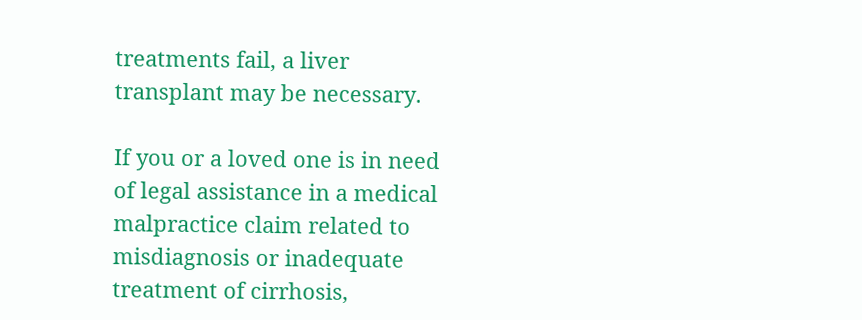treatments fail, a liver transplant may be necessary.

If you or a loved one is in need of legal assistance in a medical malpractice claim related to misdiagnosis or inadequate treatment of cirrhosis,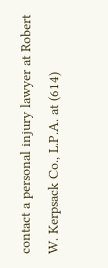contact a personal injury lawyer at Robert W. Kerpsack Co., L.P.A. at (614)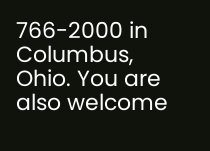766-2000 in Columbus, Ohio. You are also welcome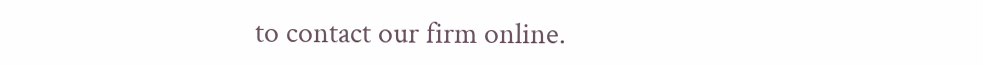to contact our firm online.